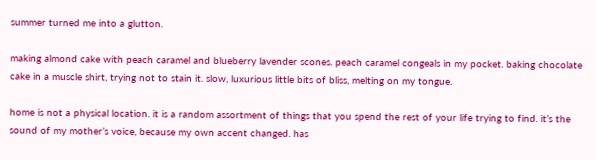summer turned me into a glutton.

making almond cake with peach caramel and blueberry lavender scones. peach caramel congeals in my pocket. baking chocolate cake in a muscle shirt, trying not to stain it. slow, luxurious little bits of bliss, melting on my tongue.

home is not a physical location. it is a random assortment of things that you spend the rest of your life trying to find. it’s the sound of my mother’s voice, because my own accent changed. has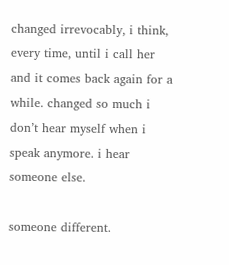changed irrevocably, i think, every time, until i call her and it comes back again for a while. changed so much i don’t hear myself when i speak anymore. i hear someone else.

someone different.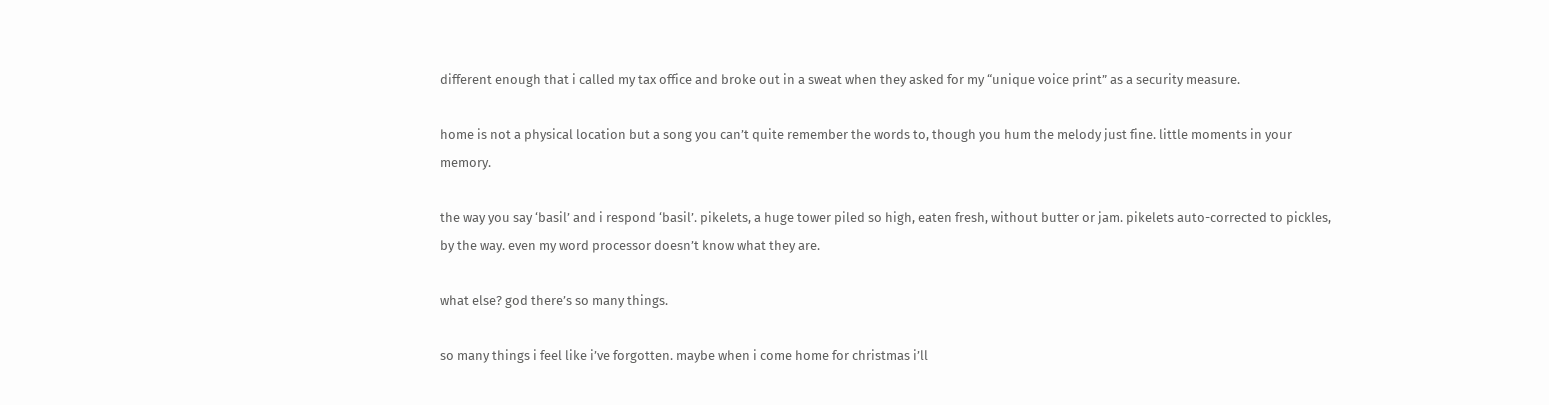different enough that i called my tax office and broke out in a sweat when they asked for my “unique voice print” as a security measure.

home is not a physical location but a song you can’t quite remember the words to, though you hum the melody just fine. little moments in your memory.

the way you say ‘basil’ and i respond ‘basil’. pikelets, a huge tower piled so high, eaten fresh, without butter or jam. pikelets auto-corrected to pickles, by the way. even my word processor doesn’t know what they are.

what else? god there’s so many things.

so many things i feel like i’ve forgotten. maybe when i come home for christmas i’ll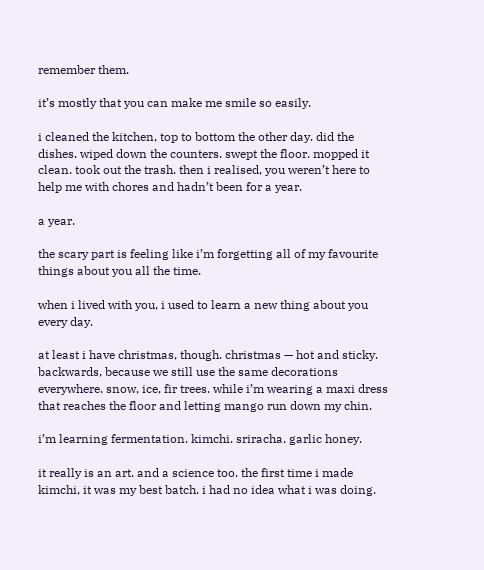remember them.

it’s mostly that you can make me smile so easily.

i cleaned the kitchen, top to bottom the other day. did the dishes. wiped down the counters. swept the floor. mopped it clean. took out the trash. then i realised, you weren’t here to help me with chores and hadn’t been for a year.

a year.

the scary part is feeling like i’m forgetting all of my favourite things about you all the time.

when i lived with you, i used to learn a new thing about you every day.

at least i have christmas, though. christmas — hot and sticky. backwards, because we still use the same decorations everywhere. snow, ice, fir trees. while i’m wearing a maxi dress that reaches the floor and letting mango run down my chin.

i’m learning fermentation. kimchi. sriracha. garlic honey.

it really is an art. and a science too. the first time i made kimchi, it was my best batch. i had no idea what i was doing.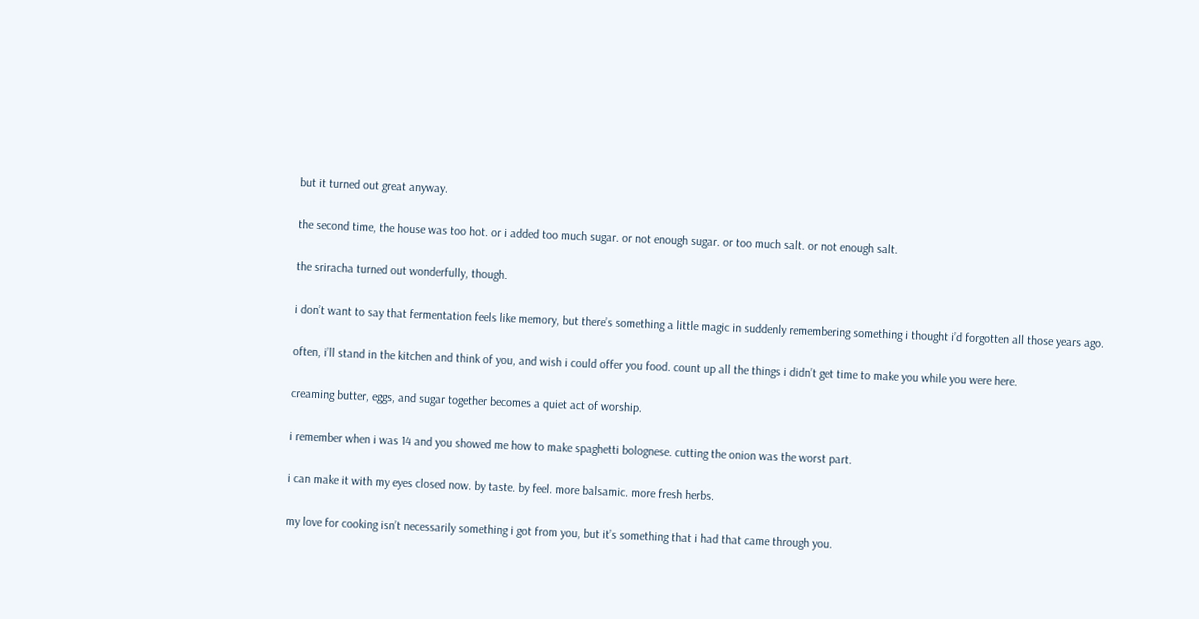but it turned out great anyway.

the second time, the house was too hot. or i added too much sugar. or not enough sugar. or too much salt. or not enough salt.

the sriracha turned out wonderfully, though.

i don’t want to say that fermentation feels like memory, but there’s something a little magic in suddenly remembering something i thought i’d forgotten all those years ago.

often, i’ll stand in the kitchen and think of you, and wish i could offer you food. count up all the things i didn’t get time to make you while you were here.

creaming butter, eggs, and sugar together becomes a quiet act of worship.

i remember when i was 14 and you showed me how to make spaghetti bolognese. cutting the onion was the worst part.

i can make it with my eyes closed now. by taste. by feel. more balsamic. more fresh herbs.

my love for cooking isn’t necessarily something i got from you, but it’s something that i had that came through you.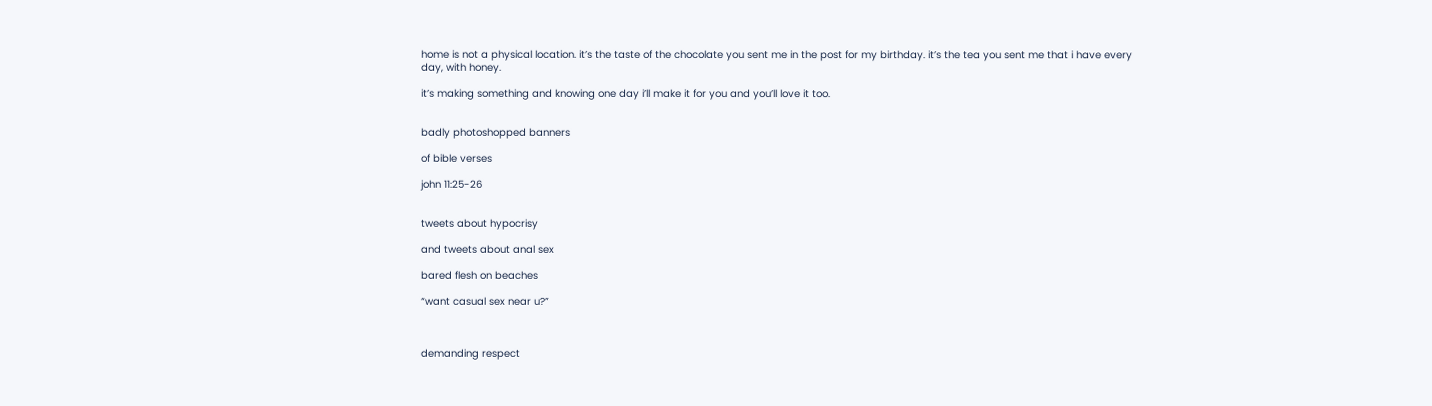home is not a physical location. it’s the taste of the chocolate you sent me in the post for my birthday. it’s the tea you sent me that i have every day, with honey.

it’s making something and knowing one day i’ll make it for you and you’ll love it too.


badly photoshopped banners

of bible verses

john 11:25-26


tweets about hypocrisy

and tweets about anal sex

bared flesh on beaches

“want casual sex near u?”



demanding respect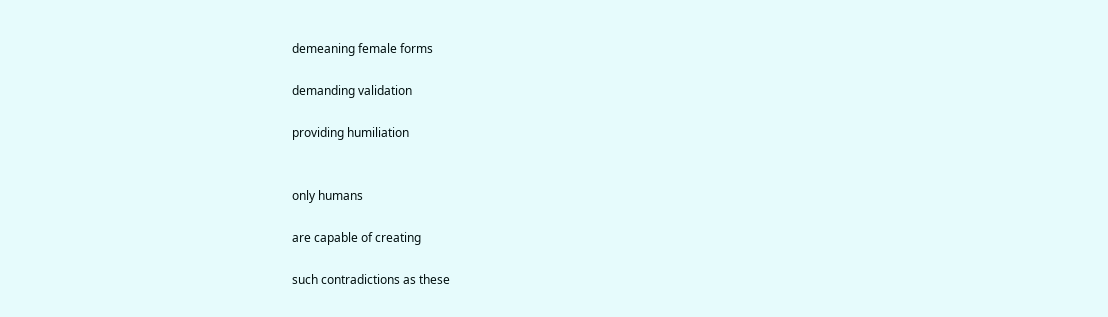demeaning female forms

demanding validation

providing humiliation


only humans

are capable of creating

such contradictions as these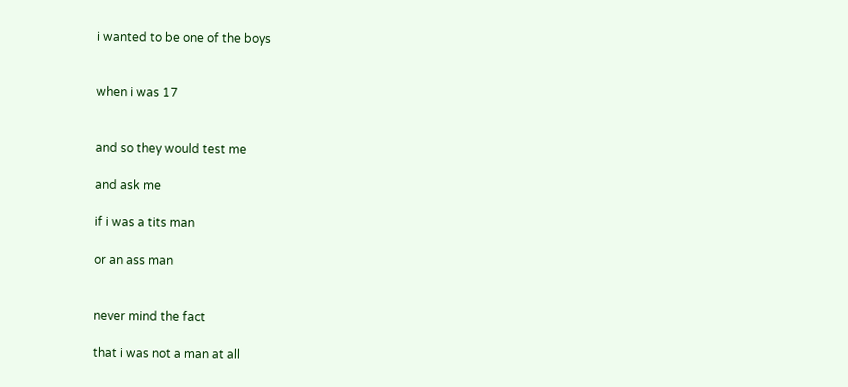i wanted to be one of the boys


when i was 17


and so they would test me

and ask me

if i was a tits man

or an ass man


never mind the fact

that i was not a man at all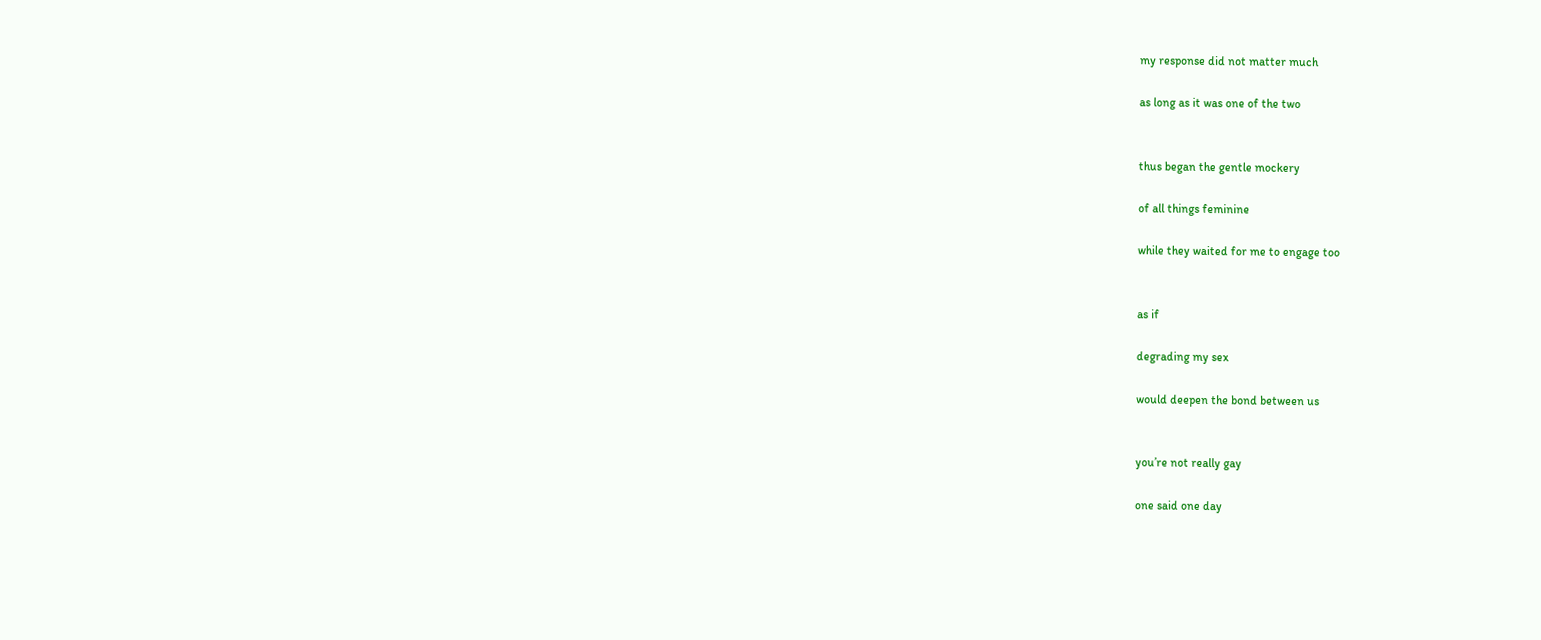my response did not matter much

as long as it was one of the two


thus began the gentle mockery

of all things feminine

while they waited for me to engage too


as if

degrading my sex

would deepen the bond between us


you’re not really gay

one said one day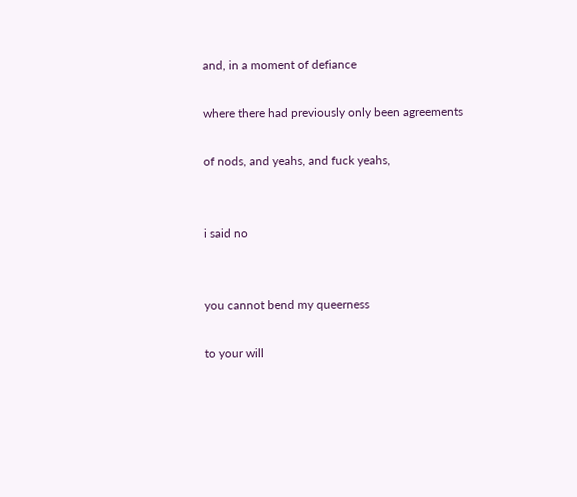and, in a moment of defiance

where there had previously only been agreements

of nods, and yeahs, and fuck yeahs,


i said no


you cannot bend my queerness

to your will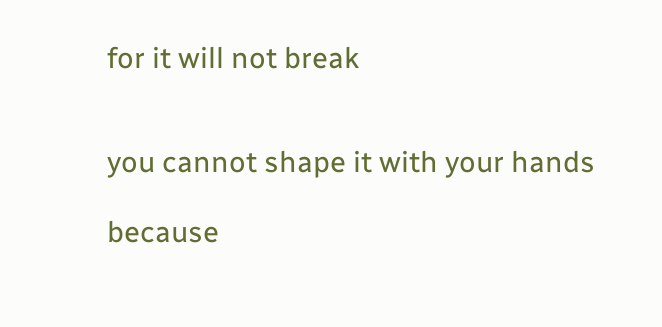for it will not break


you cannot shape it with your hands

because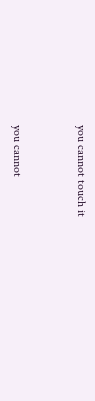you cannot touch it


you cannot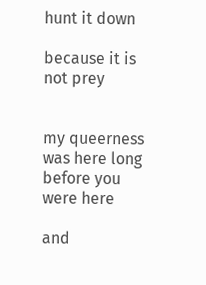hunt it down

because it is not prey


my queerness was here long before you were here

and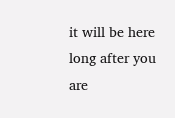it will be here long after you are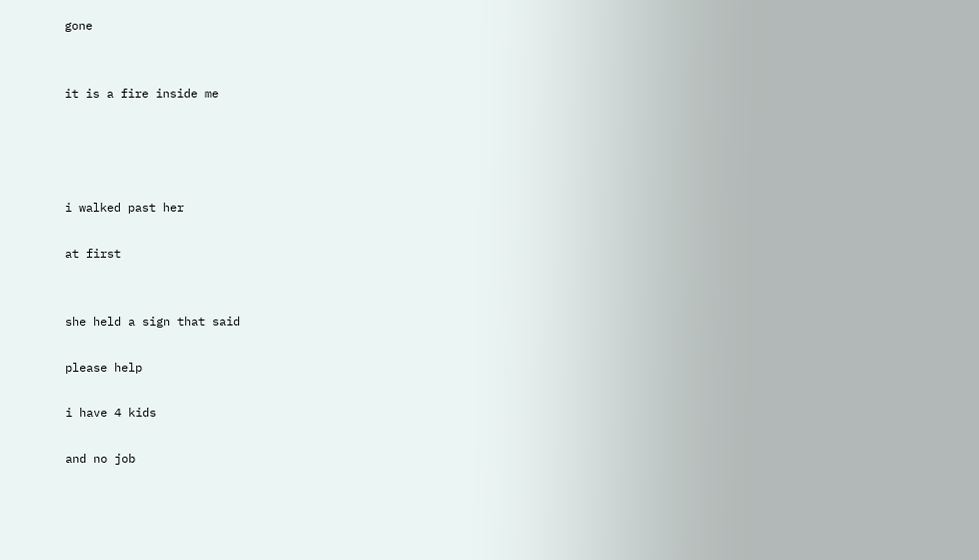gone


it is a fire inside me




i walked past her

at first


she held a sign that said

please help

i have 4 kids

and no job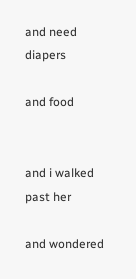and need diapers

and food


and i walked past her

and wondered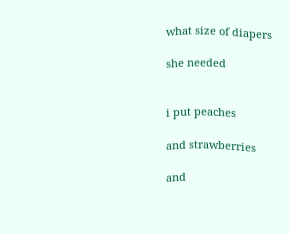what size of diapers

she needed


i put peaches

and strawberries

and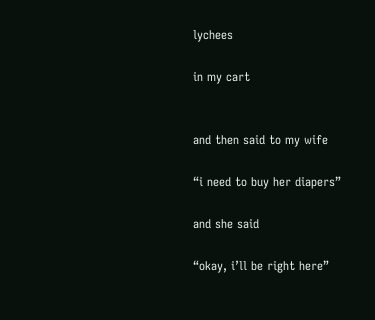lychees

in my cart


and then said to my wife

“i need to buy her diapers”

and she said

“okay, i’ll be right here”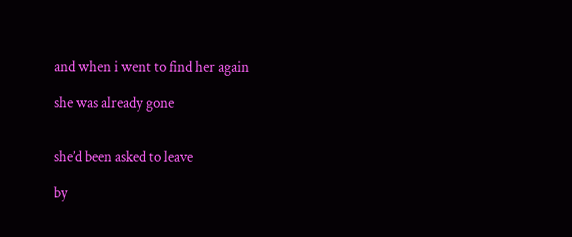and when i went to find her again

she was already gone


she’d been asked to leave

by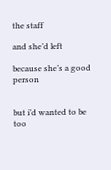the staff

and she’d left

because she’s a good person


but i’d wanted to be too